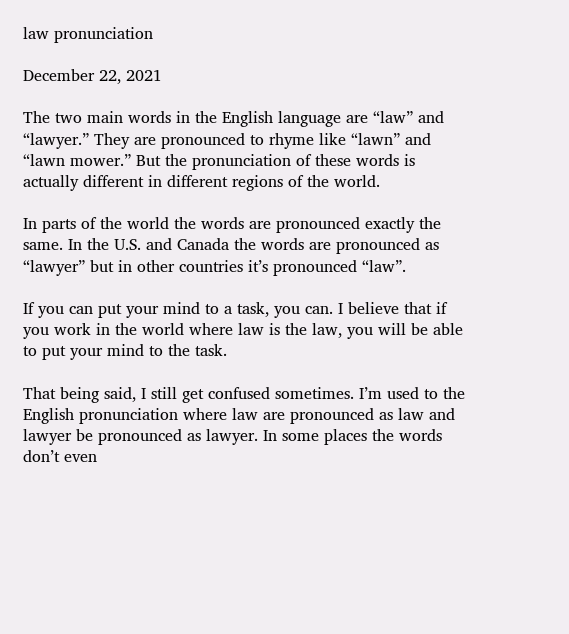law pronunciation

December 22, 2021

The two main words in the English language are “law” and “lawyer.” They are pronounced to rhyme like “lawn” and “lawn mower.” But the pronunciation of these words is actually different in different regions of the world.

In parts of the world the words are pronounced exactly the same. In the U.S. and Canada the words are pronounced as “lawyer” but in other countries it’s pronounced “law”.

If you can put your mind to a task, you can. I believe that if you work in the world where law is the law, you will be able to put your mind to the task.

That being said, I still get confused sometimes. I’m used to the English pronunciation where law are pronounced as law and lawyer be pronounced as lawyer. In some places the words don’t even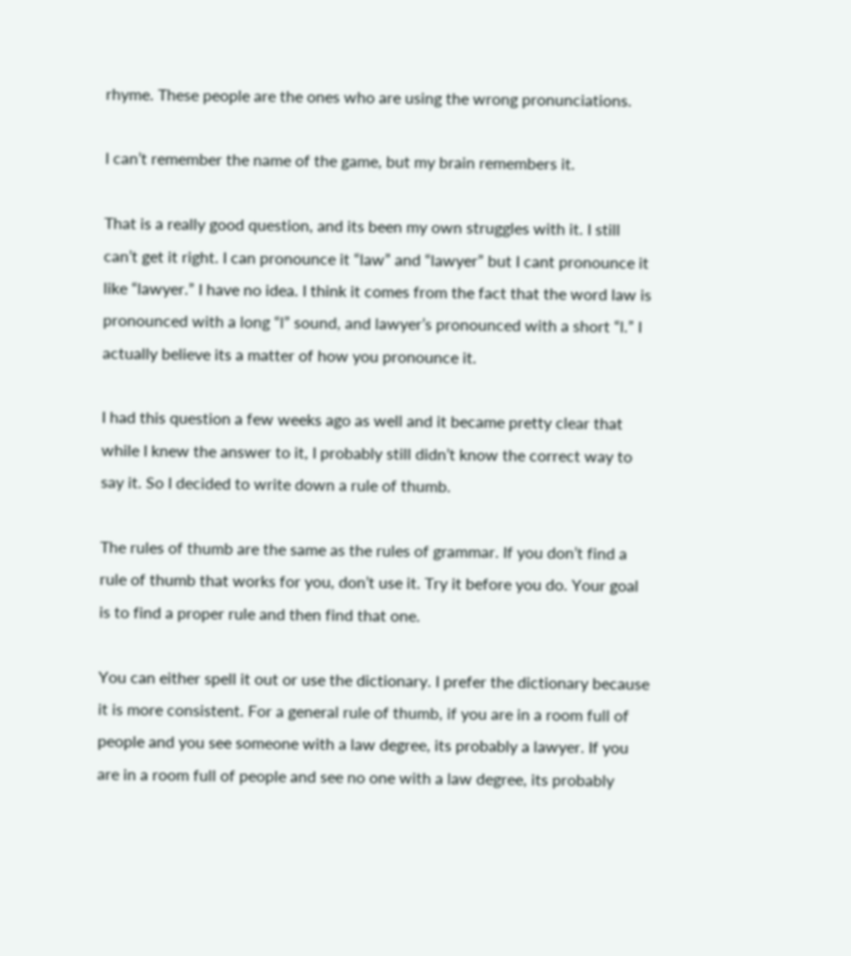rhyme. These people are the ones who are using the wrong pronunciations.

I can’t remember the name of the game, but my brain remembers it.

That is a really good question, and its been my own struggles with it. I still can’t get it right. I can pronounce it “law” and “lawyer” but I cant pronounce it like “lawyer.” I have no idea. I think it comes from the fact that the word law is pronounced with a long “l” sound, and lawyer’s pronounced with a short “l.” I actually believe its a matter of how you pronounce it.

I had this question a few weeks ago as well and it became pretty clear that while I knew the answer to it, I probably still didn’t know the correct way to say it. So I decided to write down a rule of thumb.

The rules of thumb are the same as the rules of grammar. If you don’t find a rule of thumb that works for you, don’t use it. Try it before you do. Your goal is to find a proper rule and then find that one.

You can either spell it out or use the dictionary. I prefer the dictionary because it is more consistent. For a general rule of thumb, if you are in a room full of people and you see someone with a law degree, its probably a lawyer. If you are in a room full of people and see no one with a law degree, its probably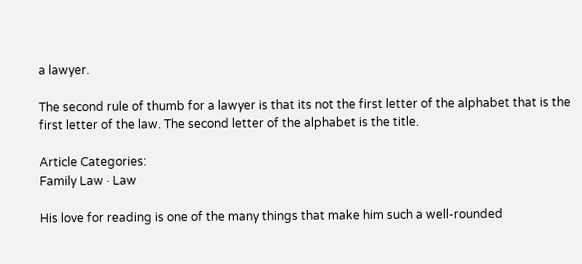a lawyer.

The second rule of thumb for a lawyer is that its not the first letter of the alphabet that is the first letter of the law. The second letter of the alphabet is the title.

Article Categories:
Family Law · Law

His love for reading is one of the many things that make him such a well-rounded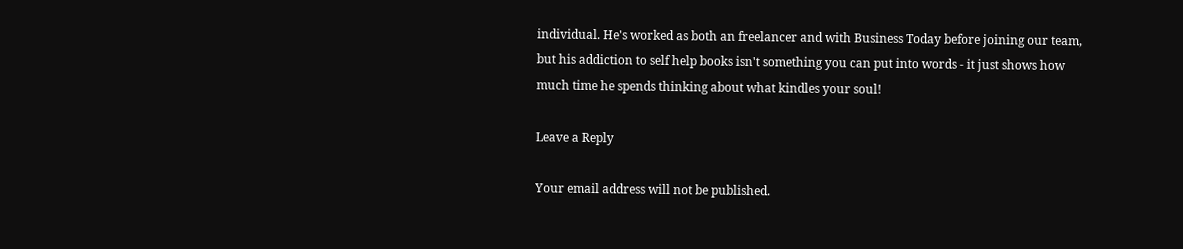individual. He's worked as both an freelancer and with Business Today before joining our team, but his addiction to self help books isn't something you can put into words - it just shows how much time he spends thinking about what kindles your soul!

Leave a Reply

Your email address will not be published.